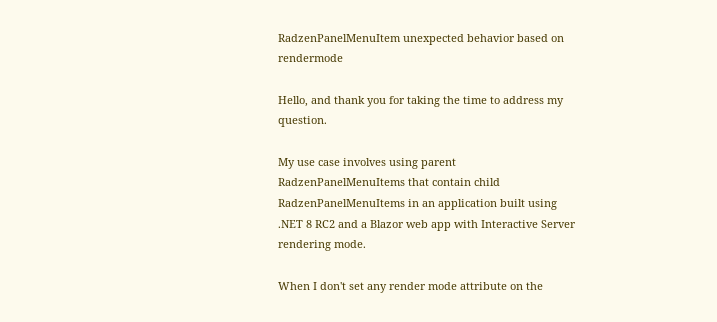RadzenPanelMenuItem unexpected behavior based on rendermode

Hello, and thank you for taking the time to address my question.

My use case involves using parent RadzenPanelMenuItems that contain child RadzenPanelMenuItems in an application built using .NET 8 RC2 and a Blazor web app with Interactive Server rendering mode.

When I don't set any render mode attribute on the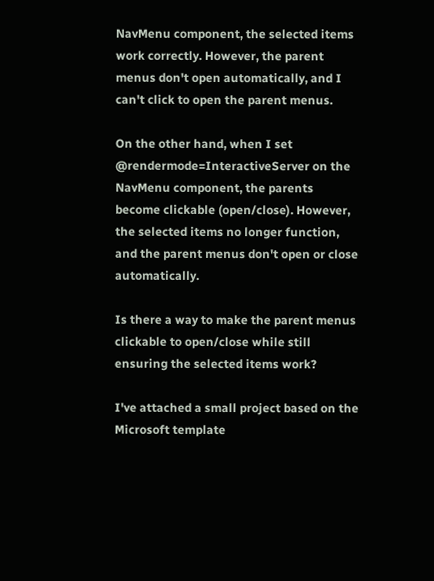NavMenu component, the selected items work correctly. However, the parent menus don't open automatically, and I can't click to open the parent menus.

On the other hand, when I set @rendermode=InteractiveServer on the NavMenu component, the parents become clickable (open/close). However, the selected items no longer function, and the parent menus don't open or close automatically.

Is there a way to make the parent menus clickable to open/close while still ensuring the selected items work?

I've attached a small project based on the Microsoft template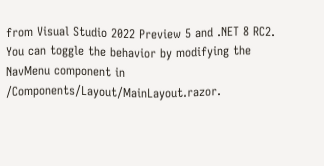from Visual Studio 2022 Preview 5 and .NET 8 RC2. You can toggle the behavior by modifying the NavMenu component in /Components/Layout/MainLayout.razor.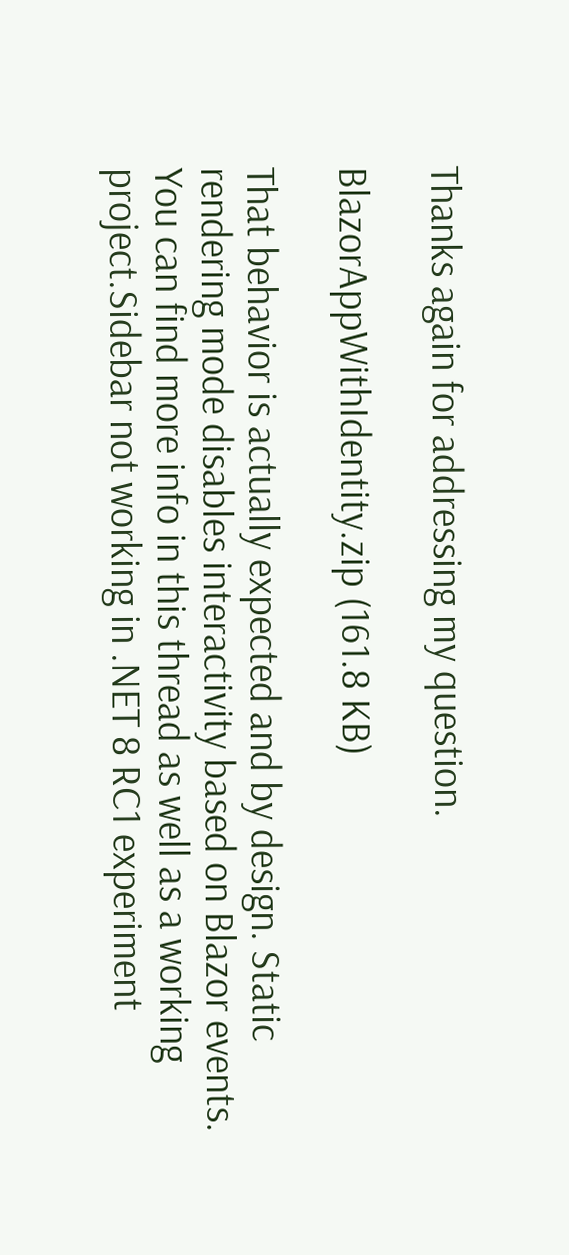Thanks again for addressing my question.

BlazorAppWithIdentity.zip (161.8 KB)

That behavior is actually expected and by design. Static rendering mode disables interactivity based on Blazor events. You can find more info in this thread as well as a working project.Sidebar not working in .NET 8 RC1 experiment